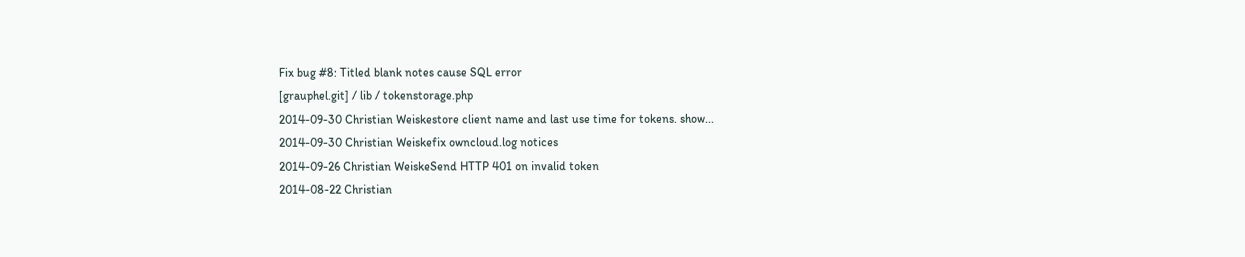Fix bug #8: Titled blank notes cause SQL error
[grauphel.git] / lib / tokenstorage.php
2014-09-30 Christian Weiskestore client name and last use time for tokens. show...
2014-09-30 Christian Weiskefix owncloud.log notices
2014-09-26 Christian WeiskeSend HTTP 401 on invalid token
2014-08-22 Christian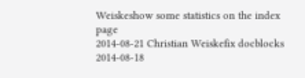Weiskeshow some statistics on the index page
2014-08-21 Christian Weiskefix docblocks
2014-08-18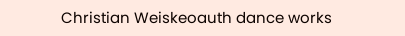Christian Weiskeoauth dance works